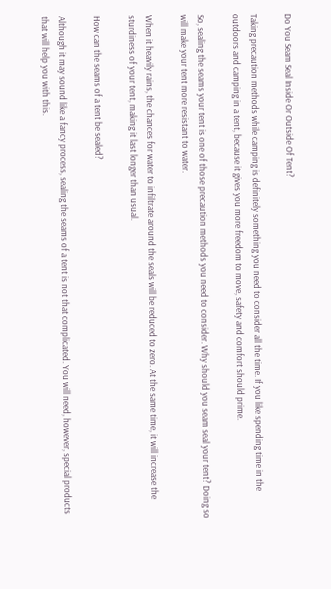Do You Seam Seal Inside Or Outside Of Tent?

Taking precaution methods while camping is definitely something you need to consider all the time. If you like spending time in the outdoors and camping in a tent, because it gives you more freedom to move, safety and comfort should prime.

So, sealing the seams your tent is one of those precaution methods you need to consider. Why should you seam seal your tent? Doing so will make your tent more resistant to water.

When it heavily rains, the chances for water to infiltrate around the seals will be reduced to zero. At the same time, it will increase the sturdiness of your tent, making it last longer than usual.

How can the seams of a tent be sealed?

Although it may sound like a fancy process, sealing the seams of a tent is not that complicated. You will need, however, special products that will help you with this.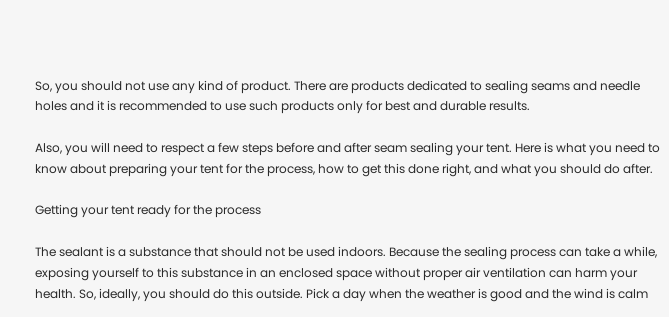So, you should not use any kind of product. There are products dedicated to sealing seams and needle holes and it is recommended to use such products only for best and durable results.

Also, you will need to respect a few steps before and after seam sealing your tent. Here is what you need to know about preparing your tent for the process, how to get this done right, and what you should do after.

Getting your tent ready for the process

The sealant is a substance that should not be used indoors. Because the sealing process can take a while, exposing yourself to this substance in an enclosed space without proper air ventilation can harm your health. So, ideally, you should do this outside. Pick a day when the weather is good and the wind is calm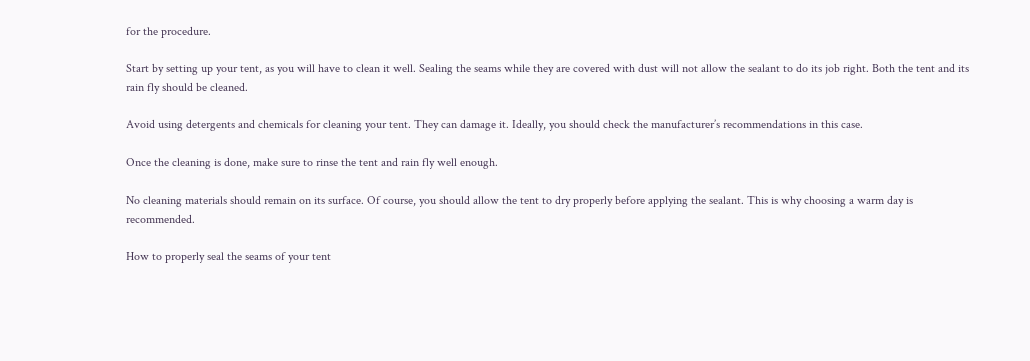for the procedure.

Start by setting up your tent, as you will have to clean it well. Sealing the seams while they are covered with dust will not allow the sealant to do its job right. Both the tent and its rain fly should be cleaned.

Avoid using detergents and chemicals for cleaning your tent. They can damage it. Ideally, you should check the manufacturer’s recommendations in this case.

Once the cleaning is done, make sure to rinse the tent and rain fly well enough.

No cleaning materials should remain on its surface. Of course, you should allow the tent to dry properly before applying the sealant. This is why choosing a warm day is recommended.

How to properly seal the seams of your tent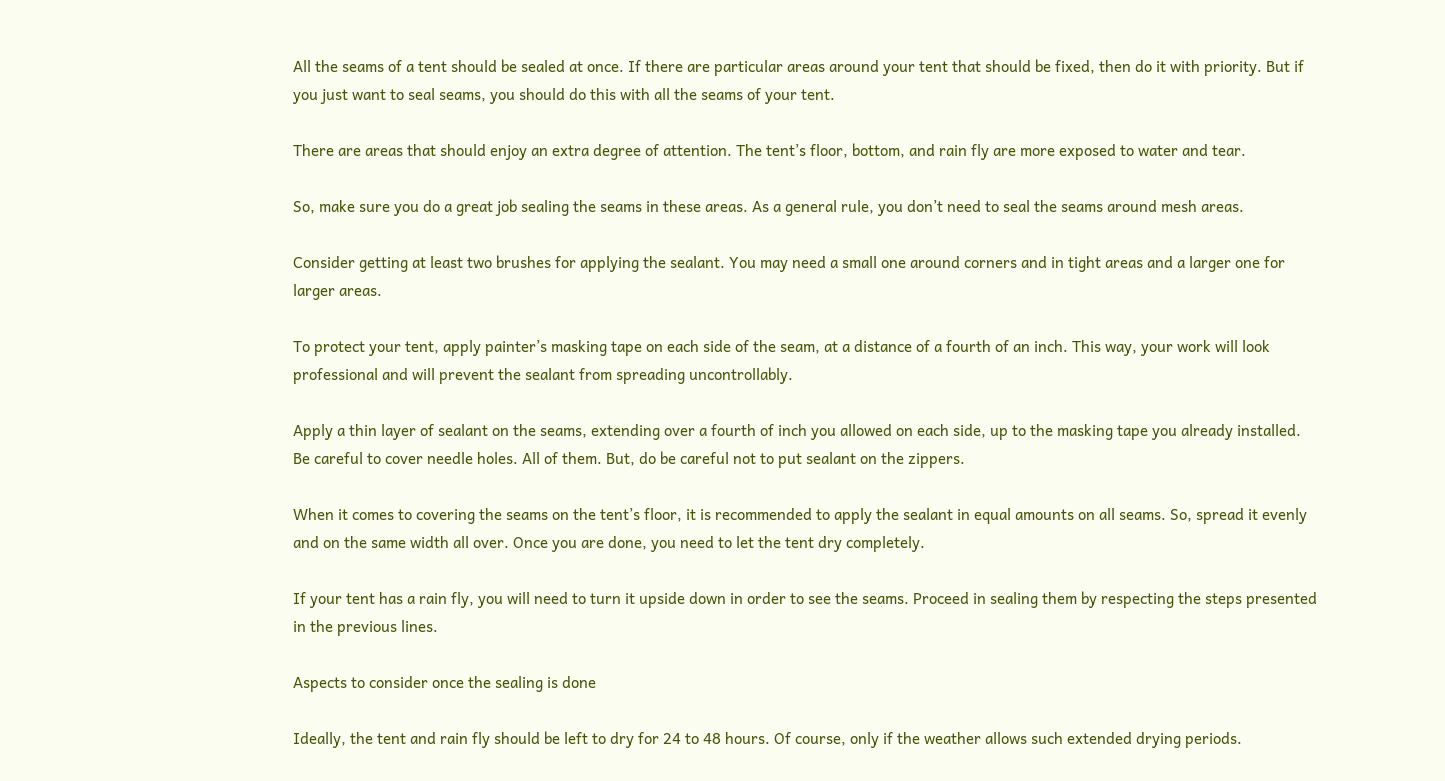All the seams of a tent should be sealed at once. If there are particular areas around your tent that should be fixed, then do it with priority. But if you just want to seal seams, you should do this with all the seams of your tent.

There are areas that should enjoy an extra degree of attention. The tent’s floor, bottom, and rain fly are more exposed to water and tear.

So, make sure you do a great job sealing the seams in these areas. As a general rule, you don’t need to seal the seams around mesh areas.

Consider getting at least two brushes for applying the sealant. You may need a small one around corners and in tight areas and a larger one for larger areas.

To protect your tent, apply painter’s masking tape on each side of the seam, at a distance of a fourth of an inch. This way, your work will look professional and will prevent the sealant from spreading uncontrollably.

Apply a thin layer of sealant on the seams, extending over a fourth of inch you allowed on each side, up to the masking tape you already installed. Be careful to cover needle holes. All of them. But, do be careful not to put sealant on the zippers.

When it comes to covering the seams on the tent’s floor, it is recommended to apply the sealant in equal amounts on all seams. So, spread it evenly and on the same width all over. Once you are done, you need to let the tent dry completely.

If your tent has a rain fly, you will need to turn it upside down in order to see the seams. Proceed in sealing them by respecting the steps presented in the previous lines.

Aspects to consider once the sealing is done

Ideally, the tent and rain fly should be left to dry for 24 to 48 hours. Of course, only if the weather allows such extended drying periods.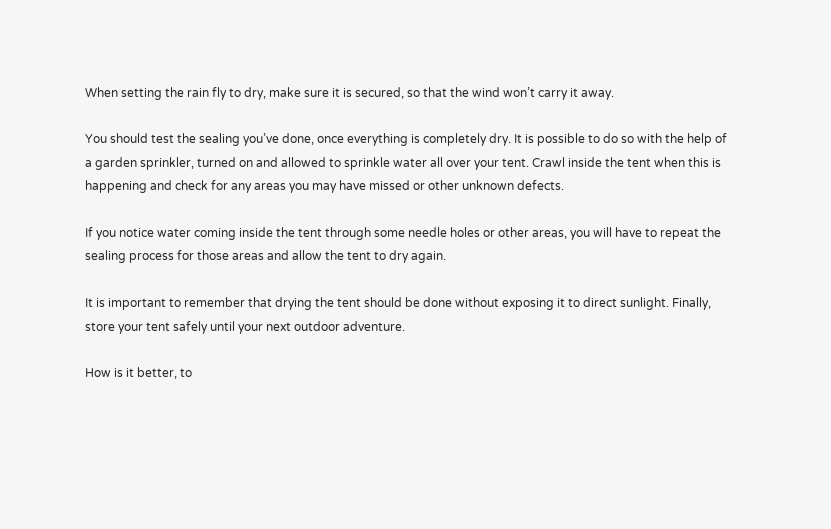When setting the rain fly to dry, make sure it is secured, so that the wind won’t carry it away.

You should test the sealing you’ve done, once everything is completely dry. It is possible to do so with the help of a garden sprinkler, turned on and allowed to sprinkle water all over your tent. Crawl inside the tent when this is happening and check for any areas you may have missed or other unknown defects.

If you notice water coming inside the tent through some needle holes or other areas, you will have to repeat the sealing process for those areas and allow the tent to dry again.

It is important to remember that drying the tent should be done without exposing it to direct sunlight. Finally, store your tent safely until your next outdoor adventure.

How is it better, to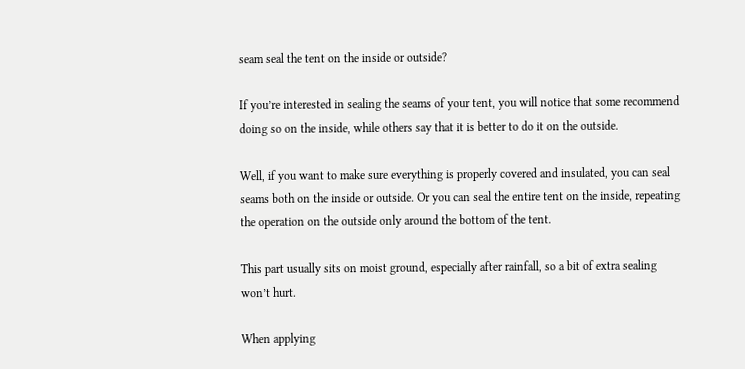seam seal the tent on the inside or outside?

If you’re interested in sealing the seams of your tent, you will notice that some recommend doing so on the inside, while others say that it is better to do it on the outside.

Well, if you want to make sure everything is properly covered and insulated, you can seal seams both on the inside or outside. Or you can seal the entire tent on the inside, repeating the operation on the outside only around the bottom of the tent.

This part usually sits on moist ground, especially after rainfall, so a bit of extra sealing won’t hurt.

When applying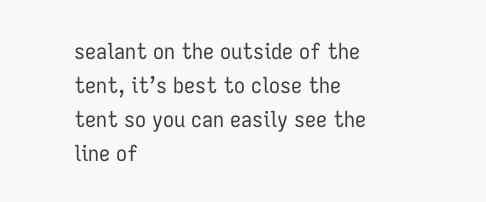sealant on the outside of the tent, it’s best to close the tent so you can easily see the line of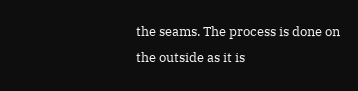the seams. The process is done on the outside as it is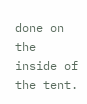done on the inside of the tent.